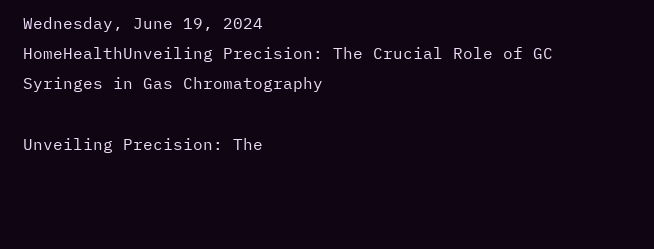Wednesday, June 19, 2024
HomeHealthUnveiling Precision: The Crucial Role of GC Syringes in Gas Chromatography

Unveiling Precision: The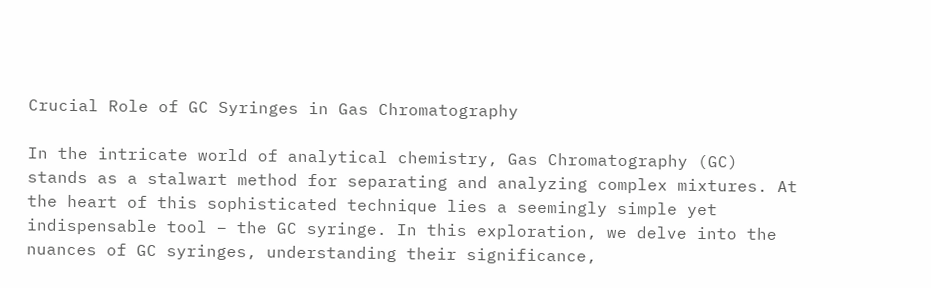Crucial Role of GC Syringes in Gas Chromatography

In the intricate world of analytical chemistry, Gas Chromatography (GC) stands as a stalwart method for separating and analyzing complex mixtures. At the heart of this sophisticated technique lies a seemingly simple yet indispensable tool – the GC syringe. In this exploration, we delve into the nuances of GC syringes, understanding their significance,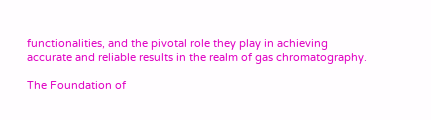functionalities, and the pivotal role they play in achieving accurate and reliable results in the realm of gas chromatography.

The Foundation of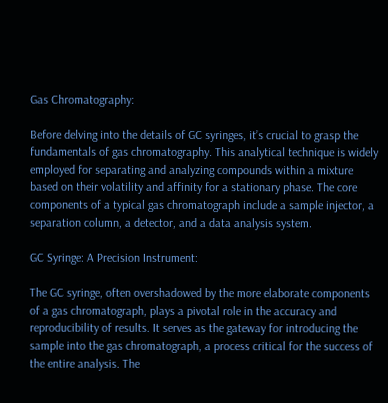Gas Chromatography:

Before delving into the details of GC syringes, it’s crucial to grasp the fundamentals of gas chromatography. This analytical technique is widely employed for separating and analyzing compounds within a mixture based on their volatility and affinity for a stationary phase. The core components of a typical gas chromatograph include a sample injector, a separation column, a detector, and a data analysis system.

GC Syringe: A Precision Instrument:

The GC syringe, often overshadowed by the more elaborate components of a gas chromatograph, plays a pivotal role in the accuracy and reproducibility of results. It serves as the gateway for introducing the sample into the gas chromatograph, a process critical for the success of the entire analysis. The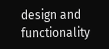design and functionality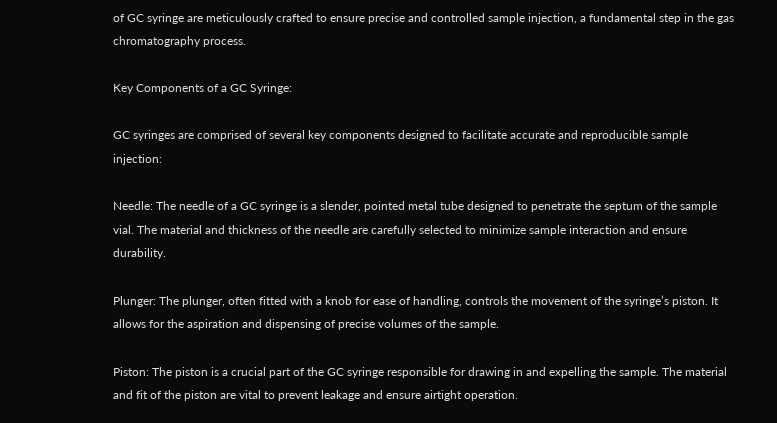of GC syringe are meticulously crafted to ensure precise and controlled sample injection, a fundamental step in the gas chromatography process.

Key Components of a GC Syringe:

GC syringes are comprised of several key components designed to facilitate accurate and reproducible sample injection:

Needle: The needle of a GC syringe is a slender, pointed metal tube designed to penetrate the septum of the sample vial. The material and thickness of the needle are carefully selected to minimize sample interaction and ensure durability.

Plunger: The plunger, often fitted with a knob for ease of handling, controls the movement of the syringe’s piston. It allows for the aspiration and dispensing of precise volumes of the sample.

Piston: The piston is a crucial part of the GC syringe responsible for drawing in and expelling the sample. The material and fit of the piston are vital to prevent leakage and ensure airtight operation.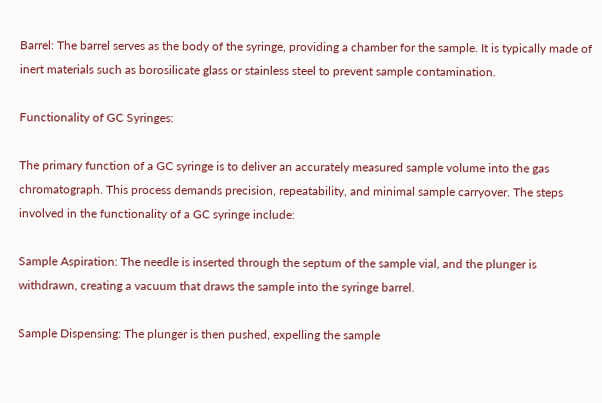Barrel: The barrel serves as the body of the syringe, providing a chamber for the sample. It is typically made of inert materials such as borosilicate glass or stainless steel to prevent sample contamination.

Functionality of GC Syringes:

The primary function of a GC syringe is to deliver an accurately measured sample volume into the gas chromatograph. This process demands precision, repeatability, and minimal sample carryover. The steps involved in the functionality of a GC syringe include:

Sample Aspiration: The needle is inserted through the septum of the sample vial, and the plunger is withdrawn, creating a vacuum that draws the sample into the syringe barrel.

Sample Dispensing: The plunger is then pushed, expelling the sample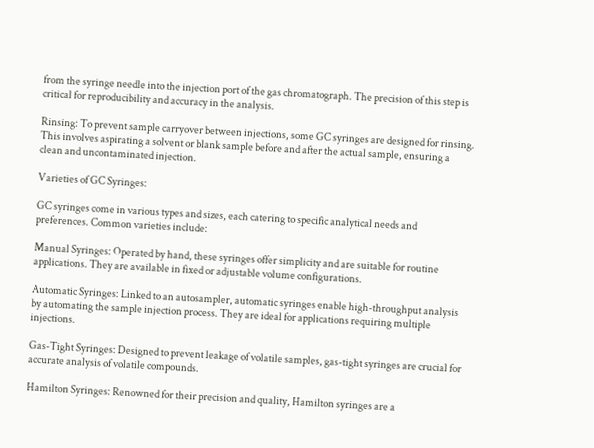from the syringe needle into the injection port of the gas chromatograph. The precision of this step is critical for reproducibility and accuracy in the analysis.

Rinsing: To prevent sample carryover between injections, some GC syringes are designed for rinsing. This involves aspirating a solvent or blank sample before and after the actual sample, ensuring a clean and uncontaminated injection.

Varieties of GC Syringes:

GC syringes come in various types and sizes, each catering to specific analytical needs and preferences. Common varieties include:

Manual Syringes: Operated by hand, these syringes offer simplicity and are suitable for routine applications. They are available in fixed or adjustable volume configurations.

Automatic Syringes: Linked to an autosampler, automatic syringes enable high-throughput analysis by automating the sample injection process. They are ideal for applications requiring multiple injections.

Gas-Tight Syringes: Designed to prevent leakage of volatile samples, gas-tight syringes are crucial for accurate analysis of volatile compounds.

Hamilton Syringes: Renowned for their precision and quality, Hamilton syringes are a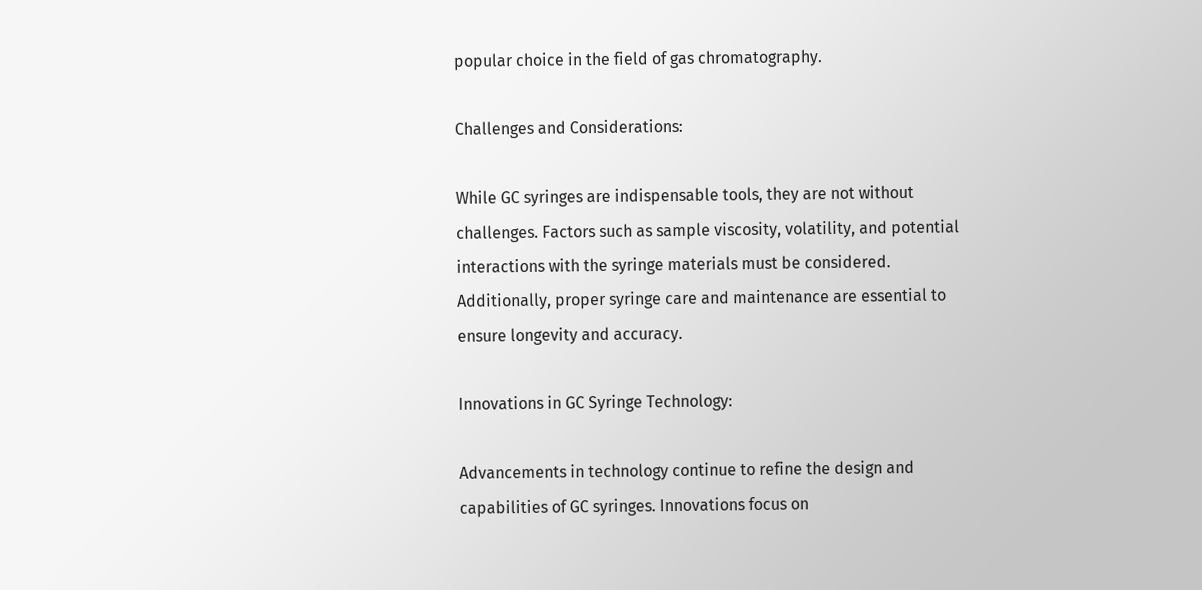popular choice in the field of gas chromatography.

Challenges and Considerations:

While GC syringes are indispensable tools, they are not without challenges. Factors such as sample viscosity, volatility, and potential interactions with the syringe materials must be considered. Additionally, proper syringe care and maintenance are essential to ensure longevity and accuracy.

Innovations in GC Syringe Technology:

Advancements in technology continue to refine the design and capabilities of GC syringes. Innovations focus on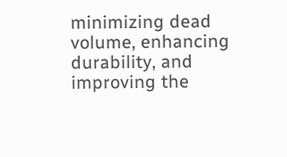minimizing dead volume, enhancing durability, and improving the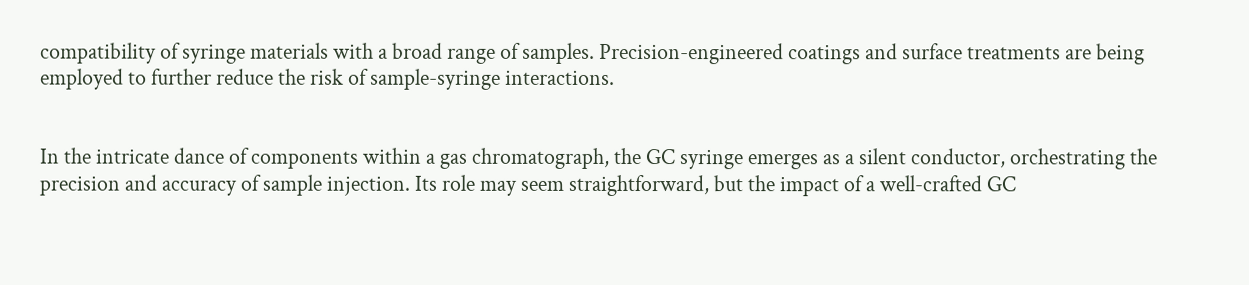compatibility of syringe materials with a broad range of samples. Precision-engineered coatings and surface treatments are being employed to further reduce the risk of sample-syringe interactions.


In the intricate dance of components within a gas chromatograph, the GC syringe emerges as a silent conductor, orchestrating the precision and accuracy of sample injection. Its role may seem straightforward, but the impact of a well-crafted GC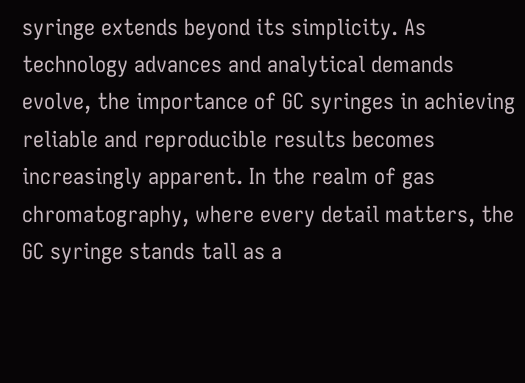syringe extends beyond its simplicity. As technology advances and analytical demands evolve, the importance of GC syringes in achieving reliable and reproducible results becomes increasingly apparent. In the realm of gas chromatography, where every detail matters, the GC syringe stands tall as a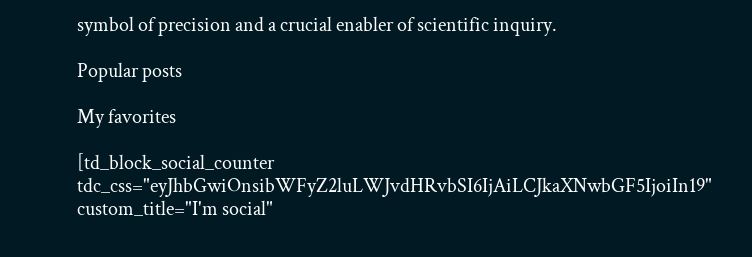symbol of precision and a crucial enabler of scientific inquiry.

Popular posts

My favorites

[td_block_social_counter tdc_css="eyJhbGwiOnsibWFyZ2luLWJvdHRvbSI6IjAiLCJkaXNwbGF5IjoiIn19" custom_title="I'm social"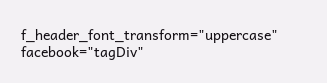f_header_font_transform="uppercase" facebook="tagDiv"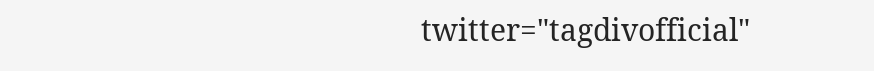twitter="tagdivofficial"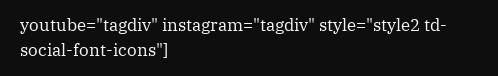youtube="tagdiv" instagram="tagdiv" style="style2 td-social-font-icons"]